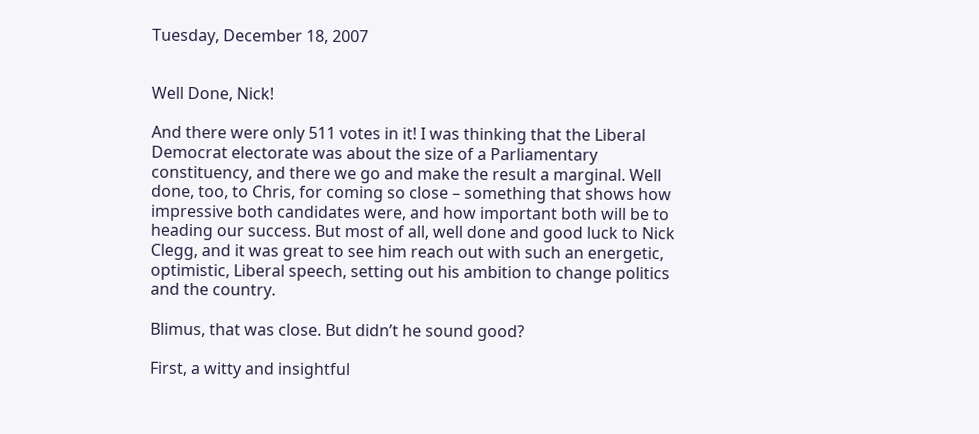Tuesday, December 18, 2007


Well Done, Nick!

And there were only 511 votes in it! I was thinking that the Liberal Democrat electorate was about the size of a Parliamentary constituency, and there we go and make the result a marginal. Well done, too, to Chris, for coming so close – something that shows how impressive both candidates were, and how important both will be to heading our success. But most of all, well done and good luck to Nick Clegg, and it was great to see him reach out with such an energetic, optimistic, Liberal speech, setting out his ambition to change politics and the country.

Blimus, that was close. But didn’t he sound good?

First, a witty and insightful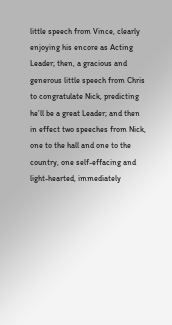little speech from Vince, clearly enjoying his encore as Acting Leader; then, a gracious and generous little speech from Chris to congratulate Nick, predicting he’ll be a great Leader; and then in effect two speeches from Nick, one to the hall and one to the country, one self-effacing and light-hearted, immediately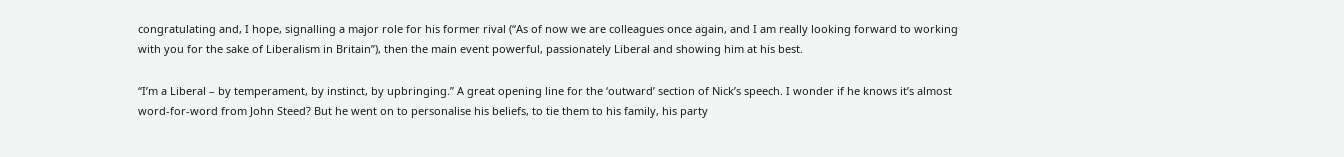congratulating and, I hope, signalling a major role for his former rival (“As of now we are colleagues once again, and I am really looking forward to working with you for the sake of Liberalism in Britain”), then the main event powerful, passionately Liberal and showing him at his best.

“I’m a Liberal – by temperament, by instinct, by upbringing.” A great opening line for the ‘outward’ section of Nick’s speech. I wonder if he knows it’s almost word-for-word from John Steed? But he went on to personalise his beliefs, to tie them to his family, his party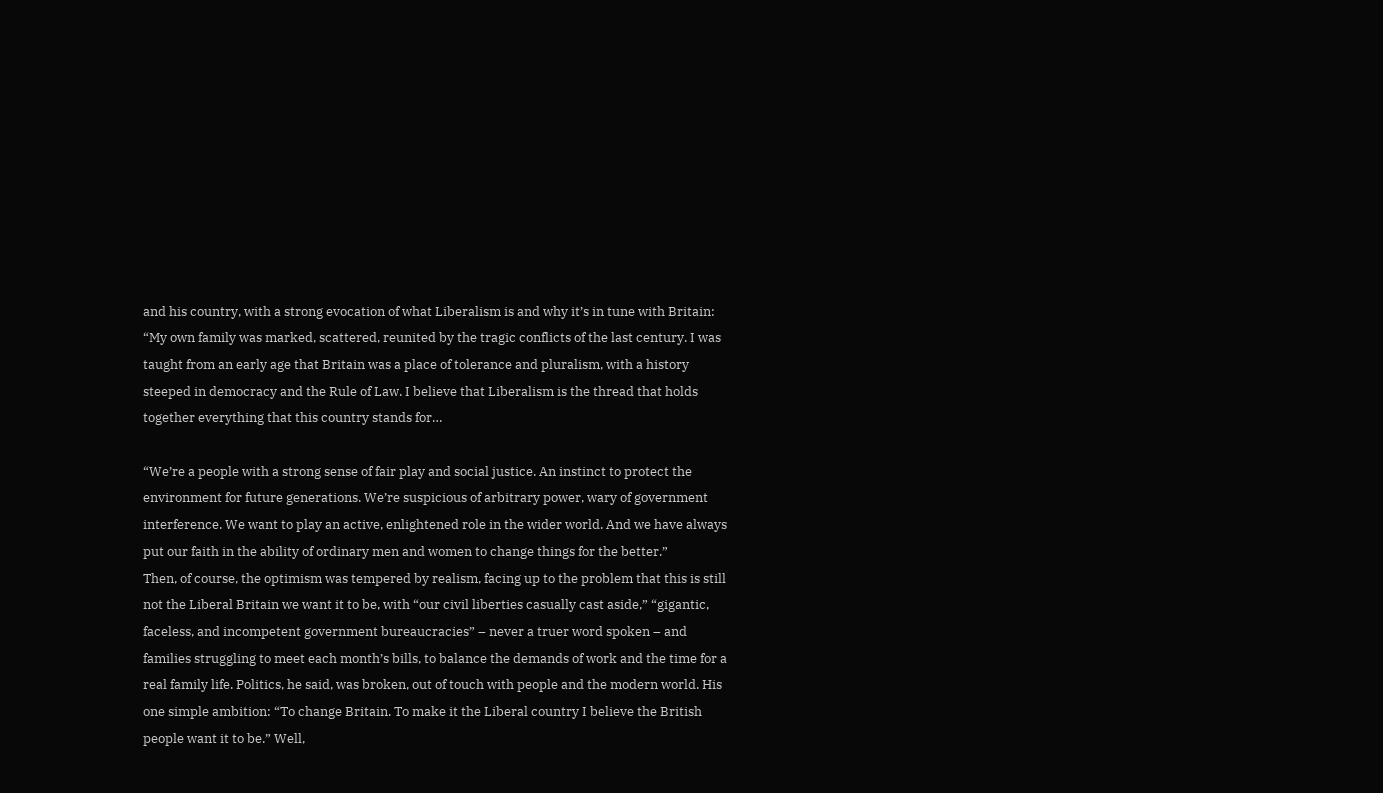and his country, with a strong evocation of what Liberalism is and why it’s in tune with Britain:
“My own family was marked, scattered, reunited by the tragic conflicts of the last century. I was taught from an early age that Britain was a place of tolerance and pluralism, with a history steeped in democracy and the Rule of Law. I believe that Liberalism is the thread that holds together everything that this country stands for…

“We’re a people with a strong sense of fair play and social justice. An instinct to protect the environment for future generations. We’re suspicious of arbitrary power, wary of government interference. We want to play an active, enlightened role in the wider world. And we have always put our faith in the ability of ordinary men and women to change things for the better.”
Then, of course, the optimism was tempered by realism, facing up to the problem that this is still not the Liberal Britain we want it to be, with “our civil liberties casually cast aside,” “gigantic, faceless, and incompetent government bureaucracies” – never a truer word spoken – and families struggling to meet each month’s bills, to balance the demands of work and the time for a real family life. Politics, he said, was broken, out of touch with people and the modern world. His one simple ambition: “To change Britain. To make it the Liberal country I believe the British people want it to be.” Well,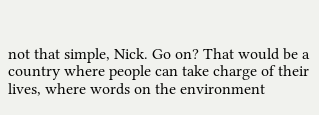not that simple, Nick. Go on? That would be a country where people can take charge of their lives, where words on the environment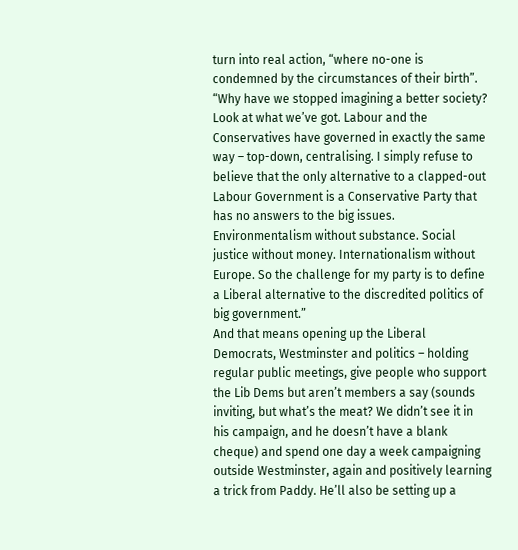turn into real action, “where no-one is condemned by the circumstances of their birth”.
“Why have we stopped imagining a better society? Look at what we’ve got. Labour and the Conservatives have governed in exactly the same way – top-down, centralising. I simply refuse to believe that the only alternative to a clapped-out Labour Government is a Conservative Party that has no answers to the big issues. Environmentalism without substance. Social justice without money. Internationalism without Europe. So the challenge for my party is to define a Liberal alternative to the discredited politics of big government.”
And that means opening up the Liberal Democrats, Westminster and politics – holding regular public meetings, give people who support the Lib Dems but aren’t members a say (sounds inviting, but what’s the meat? We didn’t see it in his campaign, and he doesn’t have a blank cheque) and spend one day a week campaigning outside Westminster, again and positively learning a trick from Paddy. He’ll also be setting up a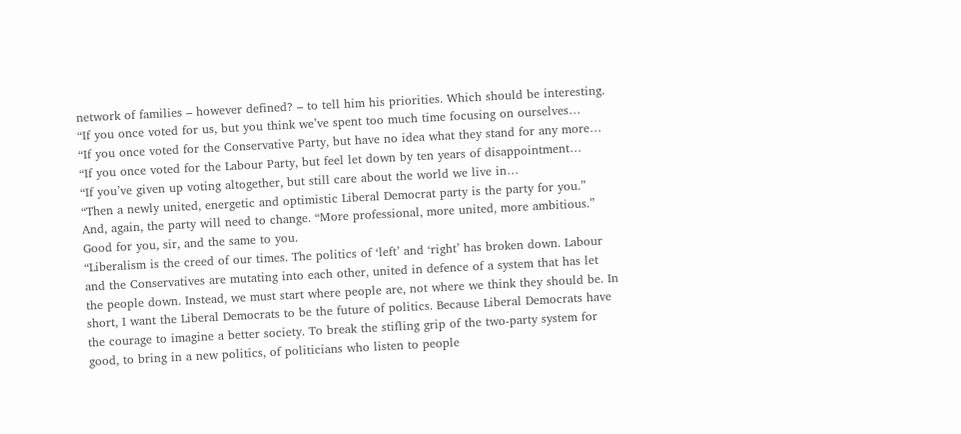network of families – however defined? – to tell him his priorities. Which should be interesting.
“If you once voted for us, but you think we’ve spent too much time focusing on ourselves…
“If you once voted for the Conservative Party, but have no idea what they stand for any more…
“If you once voted for the Labour Party, but feel let down by ten years of disappointment…
“If you’ve given up voting altogether, but still care about the world we live in…
“Then a newly united, energetic and optimistic Liberal Democrat party is the party for you.”
And, again, the party will need to change. “More professional, more united, more ambitious.” Good for you, sir, and the same to you.
“Liberalism is the creed of our times. The politics of ‘left’ and ‘right’ has broken down. Labour and the Conservatives are mutating into each other, united in defence of a system that has let the people down. Instead, we must start where people are, not where we think they should be. In short, I want the Liberal Democrats to be the future of politics. Because Liberal Democrats have the courage to imagine a better society. To break the stifling grip of the two-party system for good, to bring in a new politics, of politicians who listen to people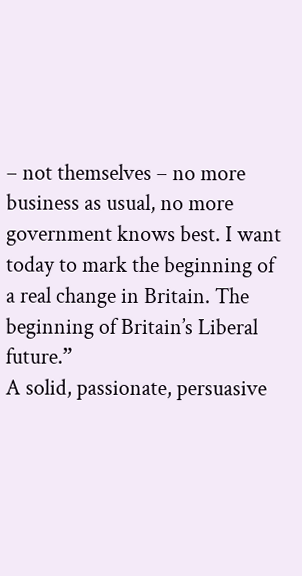– not themselves – no more business as usual, no more government knows best. I want today to mark the beginning of a real change in Britain. The beginning of Britain’s Liberal future.”
A solid, passionate, persuasive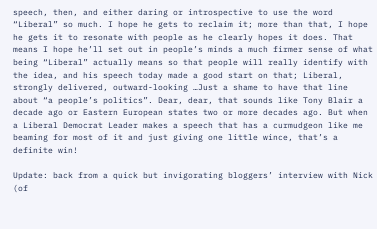speech, then, and either daring or introspective to use the word “Liberal” so much. I hope he gets to reclaim it; more than that, I hope he gets it to resonate with people as he clearly hopes it does. That means I hope he’ll set out in people’s minds a much firmer sense of what being “Liberal” actually means so that people will really identify with the idea, and his speech today made a good start on that; Liberal, strongly delivered, outward-looking …Just a shame to have that line about “a people’s politics”. Dear, dear, that sounds like Tony Blair a decade ago or Eastern European states two or more decades ago. But when a Liberal Democrat Leader makes a speech that has a curmudgeon like me beaming for most of it and just giving one little wince, that’s a definite win!

Update: back from a quick but invigorating bloggers’ interview with Nick (of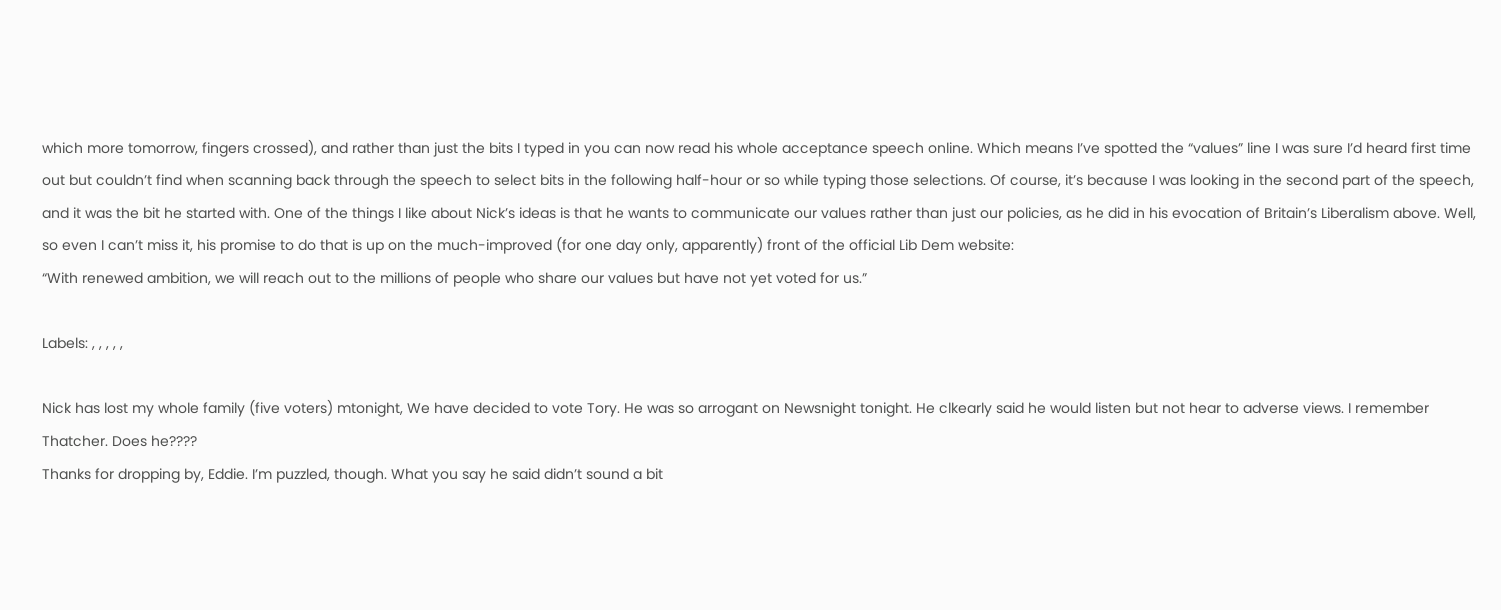which more tomorrow, fingers crossed), and rather than just the bits I typed in you can now read his whole acceptance speech online. Which means I’ve spotted the “values” line I was sure I’d heard first time out but couldn’t find when scanning back through the speech to select bits in the following half-hour or so while typing those selections. Of course, it’s because I was looking in the second part of the speech, and it was the bit he started with. One of the things I like about Nick’s ideas is that he wants to communicate our values rather than just our policies, as he did in his evocation of Britain’s Liberalism above. Well, so even I can’t miss it, his promise to do that is up on the much-improved (for one day only, apparently) front of the official Lib Dem website:
“With renewed ambition, we will reach out to the millions of people who share our values but have not yet voted for us.”

Labels: , , , , ,

Nick has lost my whole family (five voters) mtonight, We have decided to vote Tory. He was so arrogant on Newsnight tonight. He clkearly said he would listen but not hear to adverse views. I remember Thatcher. Does he????
Thanks for dropping by, Eddie. I’m puzzled, though. What you say he said didn’t sound a bit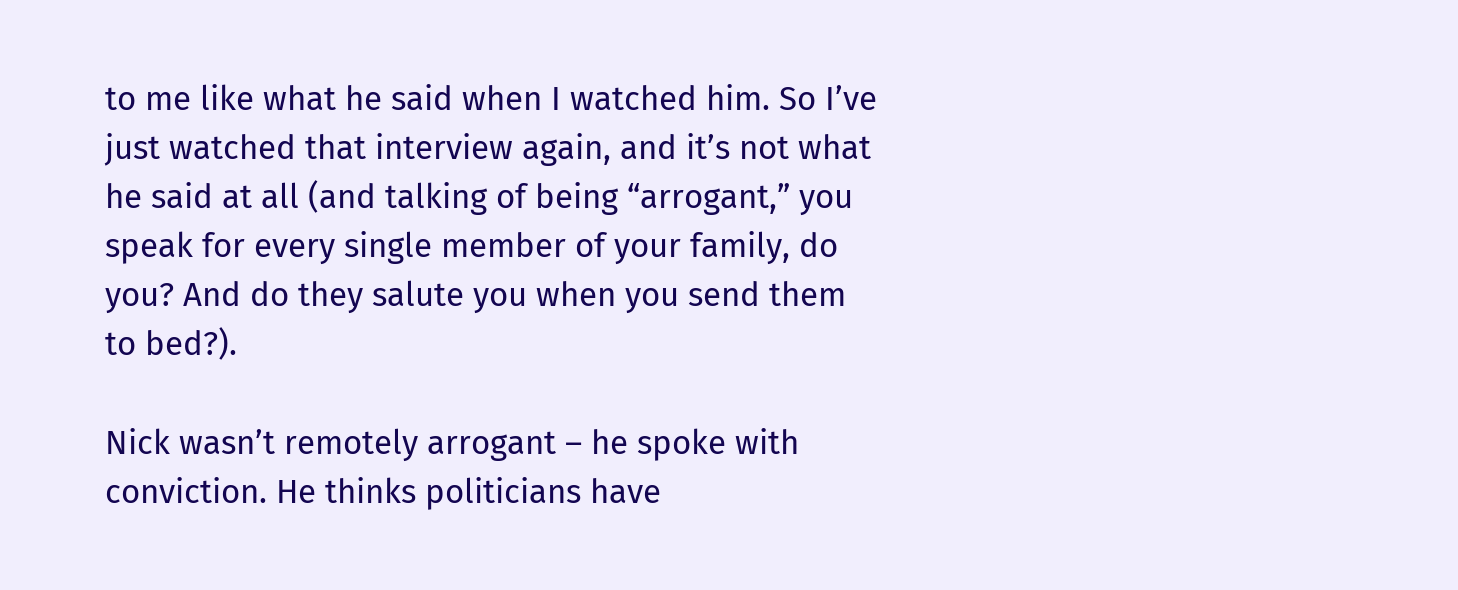to me like what he said when I watched him. So I’ve just watched that interview again, and it’s not what he said at all (and talking of being “arrogant,” you speak for every single member of your family, do you? And do they salute you when you send them to bed?).

Nick wasn’t remotely arrogant – he spoke with conviction. He thinks politicians have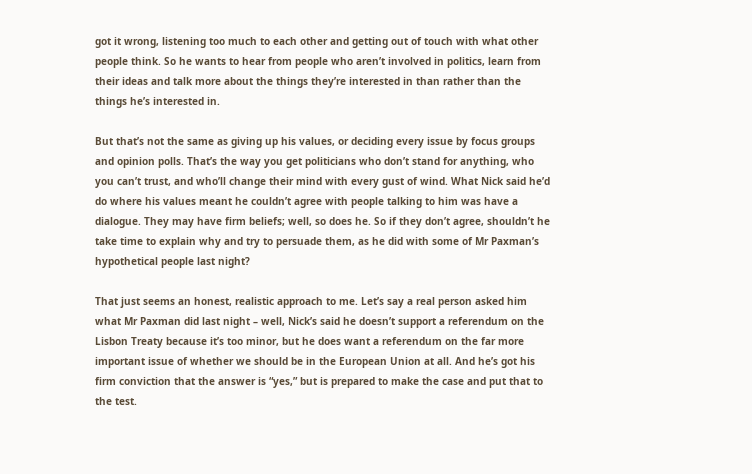got it wrong, listening too much to each other and getting out of touch with what other people think. So he wants to hear from people who aren’t involved in politics, learn from their ideas and talk more about the things they’re interested in than rather than the things he’s interested in.

But that’s not the same as giving up his values, or deciding every issue by focus groups and opinion polls. That’s the way you get politicians who don’t stand for anything, who you can’t trust, and who’ll change their mind with every gust of wind. What Nick said he’d do where his values meant he couldn’t agree with people talking to him was have a dialogue. They may have firm beliefs; well, so does he. So if they don’t agree, shouldn’t he take time to explain why and try to persuade them, as he did with some of Mr Paxman’s hypothetical people last night?

That just seems an honest, realistic approach to me. Let’s say a real person asked him what Mr Paxman did last night – well, Nick’s said he doesn’t support a referendum on the Lisbon Treaty because it’s too minor, but he does want a referendum on the far more important issue of whether we should be in the European Union at all. And he’s got his firm conviction that the answer is “yes,” but is prepared to make the case and put that to the test.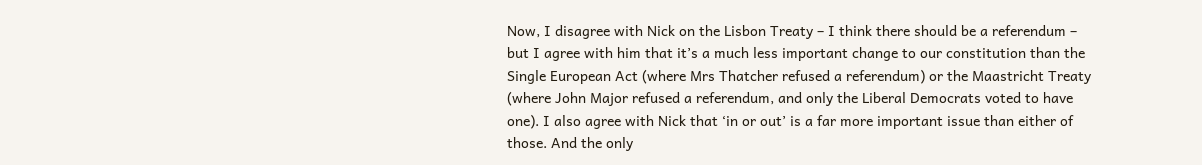Now, I disagree with Nick on the Lisbon Treaty – I think there should be a referendum – but I agree with him that it’s a much less important change to our constitution than the Single European Act (where Mrs Thatcher refused a referendum) or the Maastricht Treaty (where John Major refused a referendum, and only the Liberal Democrats voted to have one). I also agree with Nick that ‘in or out’ is a far more important issue than either of those. And the only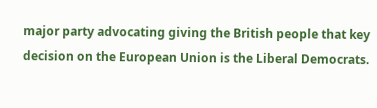major party advocating giving the British people that key decision on the European Union is the Liberal Democrats.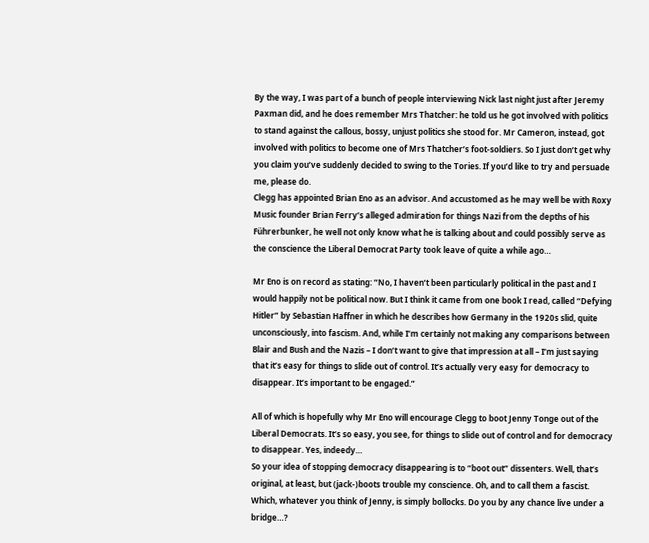By the way, I was part of a bunch of people interviewing Nick last night just after Jeremy Paxman did, and he does remember Mrs Thatcher: he told us he got involved with politics to stand against the callous, bossy, unjust politics she stood for. Mr Cameron, instead, got involved with politics to become one of Mrs Thatcher’s foot-soldiers. So I just don’t get why you claim you’ve suddenly decided to swing to the Tories. If you’d like to try and persuade me, please do.
Clegg has appointed Brian Eno as an advisor. And accustomed as he may well be with Roxy Music founder Brian Ferry’s alleged admiration for things Nazi from the depths of his Führerbunker, he well not only know what he is talking about and could possibly serve as the conscience the Liberal Democrat Party took leave of quite a while ago…

Mr Eno is on record as stating: “No, I haven’t been particularly political in the past and I would happily not be political now. But I think it came from one book I read, called “Defying Hitler” by Sebastian Haffner in which he describes how Germany in the 1920s slid, quite unconsciously, into fascism. And, while I’m certainly not making any comparisons between Blair and Bush and the Nazis – I don’t want to give that impression at all – I’m just saying that it’s easy for things to slide out of control. It’s actually very easy for democracy to disappear. It’s important to be engaged.”

All of which is hopefully why Mr Eno will encourage Clegg to boot Jenny Tonge out of the Liberal Democrats. It’s so easy, you see, for things to slide out of control and for democracy to disappear. Yes, indeedy…
So your idea of stopping democracy disappearing is to “boot out” dissenters. Well, that’s original, at least, but (jack-)boots trouble my conscience. Oh, and to call them a fascist. Which, whatever you think of Jenny, is simply bollocks. Do you by any chance live under a bridge…?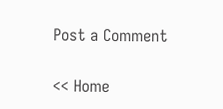Post a Comment

<< Home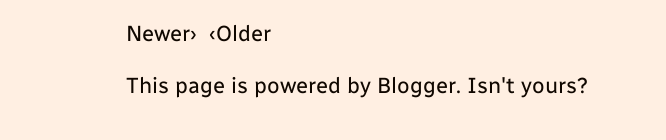Newer›  ‹Older

This page is powered by Blogger. Isn't yours?